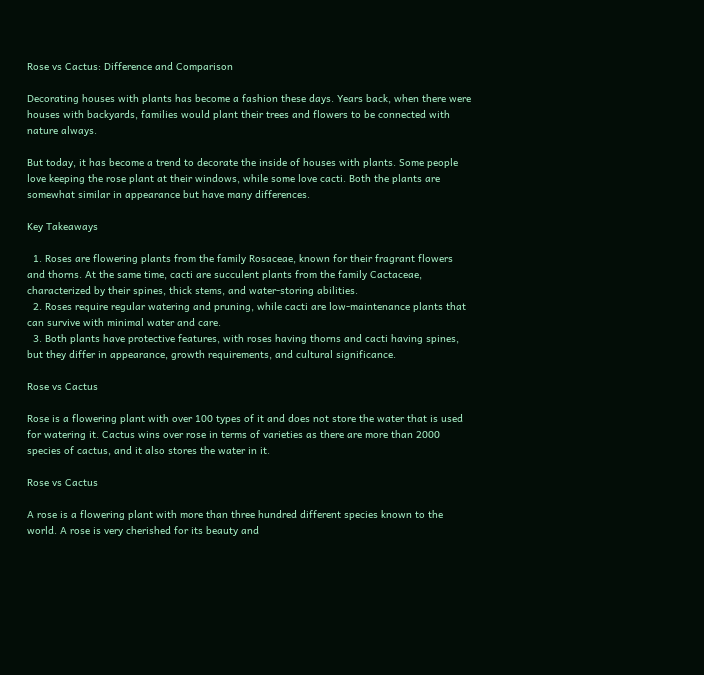Rose vs Cactus: Difference and Comparison

Decorating houses with plants has become a fashion these days. Years back, when there were houses with backyards, families would plant their trees and flowers to be connected with nature always.

But today, it has become a trend to decorate the inside of houses with plants. Some people love keeping the rose plant at their windows, while some love cacti. Both the plants are somewhat similar in appearance but have many differences.

Key Takeaways

  1. Roses are flowering plants from the family Rosaceae, known for their fragrant flowers and thorns. At the same time, cacti are succulent plants from the family Cactaceae, characterized by their spines, thick stems, and water-storing abilities.
  2. Roses require regular watering and pruning, while cacti are low-maintenance plants that can survive with minimal water and care.
  3. Both plants have protective features, with roses having thorns and cacti having spines, but they differ in appearance, growth requirements, and cultural significance.

Rose vs Cactus

Rose is a flowering plant with over 100 types of it and does not store the water that is used for watering it. Cactus wins over rose in terms of varieties as there are more than 2000 species of cactus, and it also stores the water in it.

Rose vs Cactus

A rose is a flowering plant with more than three hundred different species known to the world. A rose is very cherished for its beauty and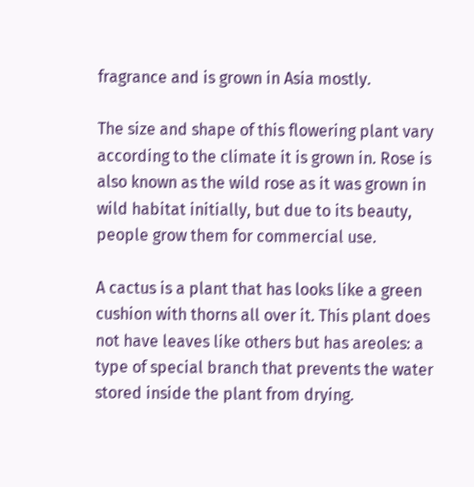fragrance and is grown in Asia mostly.

The size and shape of this flowering plant vary according to the climate it is grown in. Rose is also known as the wild rose as it was grown in wild habitat initially, but due to its beauty, people grow them for commercial use.

A cactus is a plant that has looks like a green cushion with thorns all over it. This plant does not have leaves like others but has areoles: a type of special branch that prevents the water stored inside the plant from drying.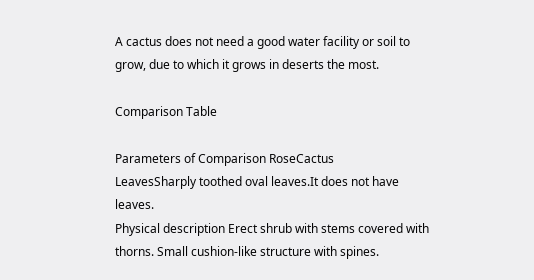A cactus does not need a good water facility or soil to grow, due to which it grows in deserts the most.

Comparison Table

Parameters of Comparison RoseCactus
LeavesSharply toothed oval leaves.It does not have leaves.
Physical description Erect shrub with stems covered with thorns. Small cushion-like structure with spines.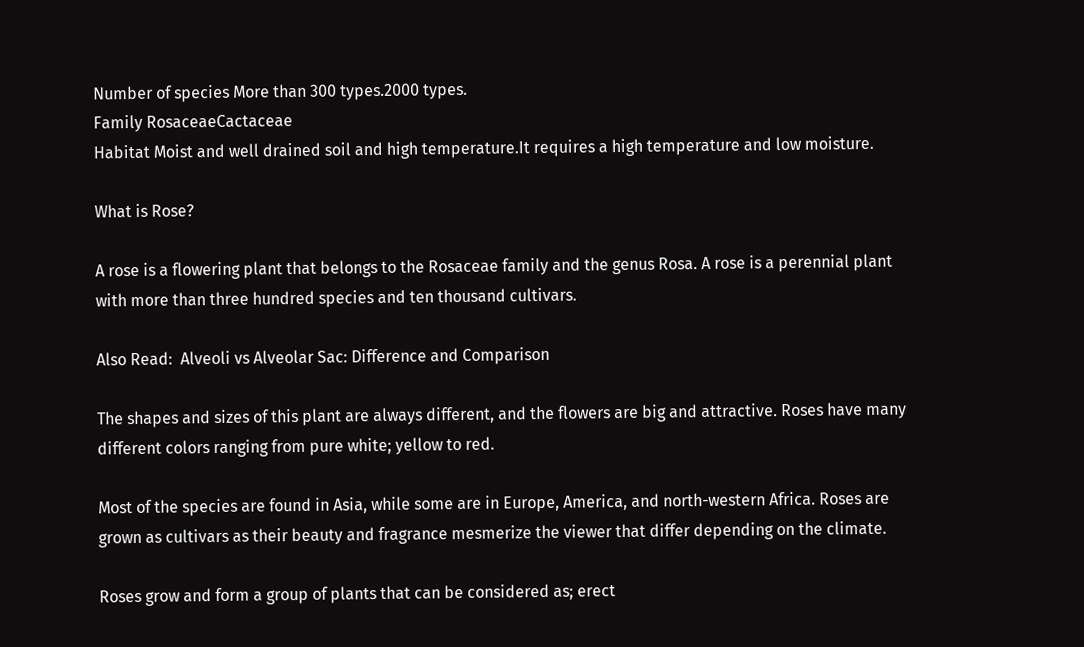Number of species More than 300 types.2000 types.
Family RosaceaeCactaceae
Habitat Moist and well drained soil and high temperature.It requires a high temperature and low moisture.

What is Rose?

A rose is a flowering plant that belongs to the Rosaceae family and the genus Rosa. A rose is a perennial plant with more than three hundred species and ten thousand cultivars.

Also Read:  Alveoli vs Alveolar Sac: Difference and Comparison

The shapes and sizes of this plant are always different, and the flowers are big and attractive. Roses have many different colors ranging from pure white; yellow to red.

Most of the species are found in Asia, while some are in Europe, America, and north-western Africa. Roses are grown as cultivars as their beauty and fragrance mesmerize the viewer that differ depending on the climate.

Roses grow and form a group of plants that can be considered as; erect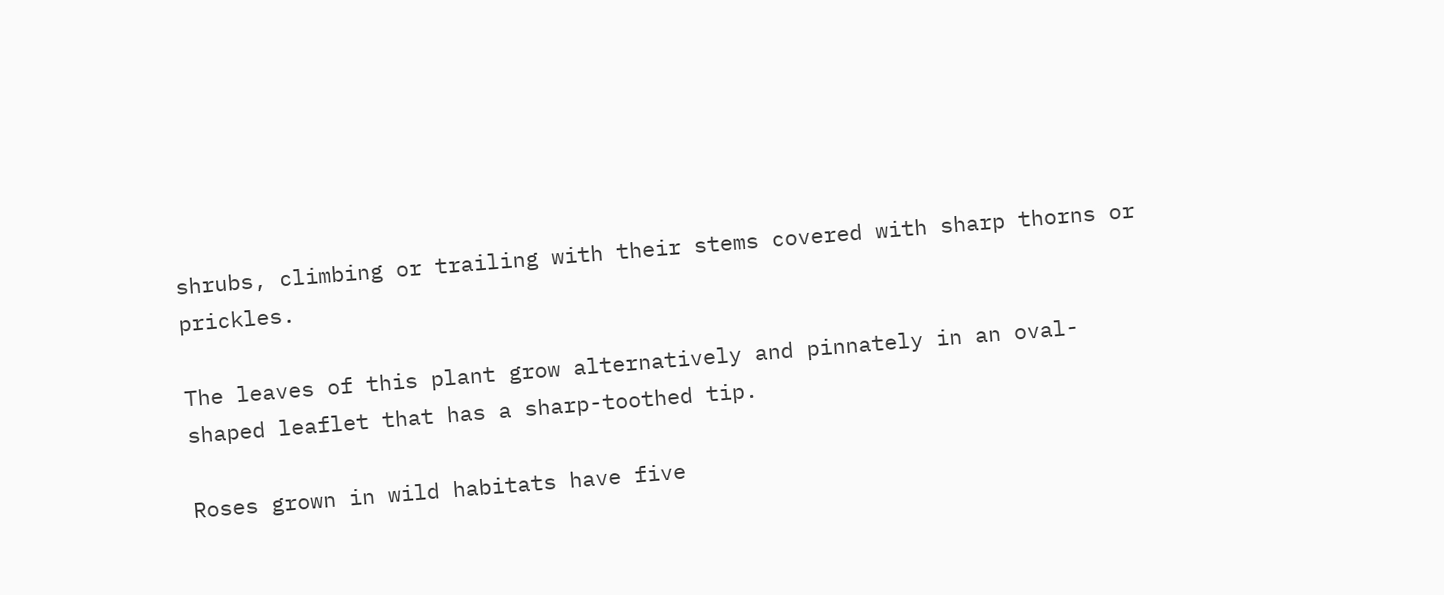shrubs, climbing or trailing with their stems covered with sharp thorns or prickles.

The leaves of this plant grow alternatively and pinnately in an oval-shaped leaflet that has a sharp-toothed tip.

Roses grown in wild habitats have five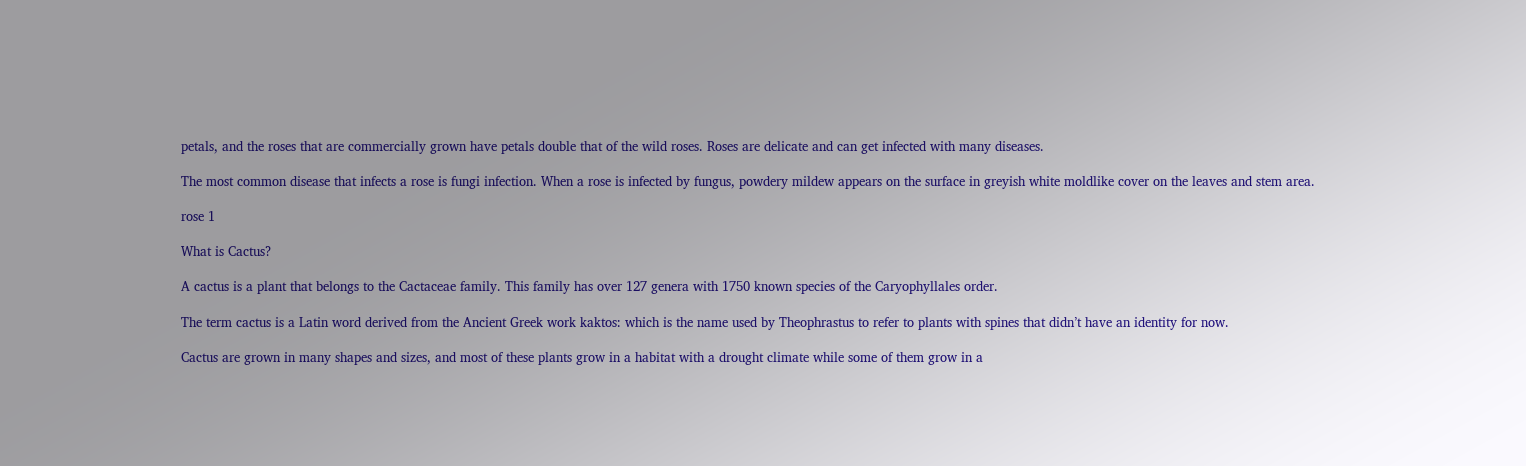petals, and the roses that are commercially grown have petals double that of the wild roses. Roses are delicate and can get infected with many diseases.

The most common disease that infects a rose is fungi infection. When a rose is infected by fungus, powdery mildew appears on the surface in greyish white moldlike cover on the leaves and stem area.

rose 1

What is Cactus?

A cactus is a plant that belongs to the Cactaceae family. This family has over 127 genera with 1750 known species of the Caryophyllales order.

The term cactus is a Latin word derived from the Ancient Greek work kaktos: which is the name used by Theophrastus to refer to plants with spines that didn’t have an identity for now.

Cactus are grown in many shapes and sizes, and most of these plants grow in a habitat with a drought climate while some of them grow in a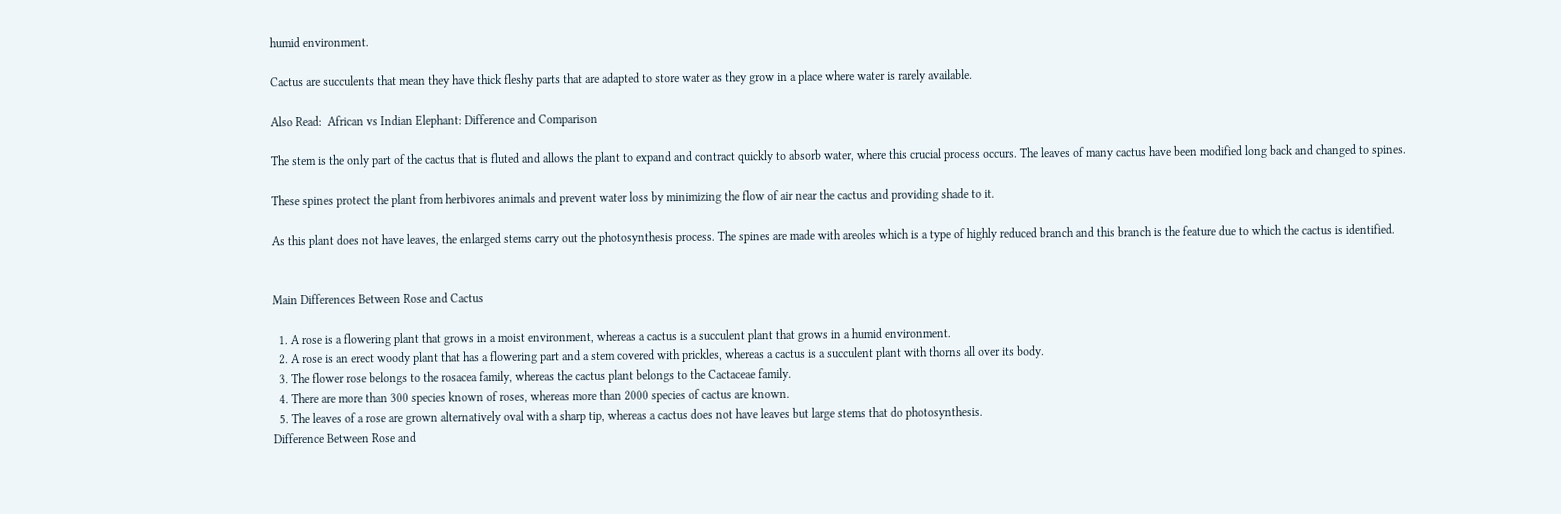humid environment.

Cactus are succulents that mean they have thick fleshy parts that are adapted to store water as they grow in a place where water is rarely available.

Also Read:  African vs Indian Elephant: Difference and Comparison

The stem is the only part of the cactus that is fluted and allows the plant to expand and contract quickly to absorb water, where this crucial process occurs. The leaves of many cactus have been modified long back and changed to spines.

These spines protect the plant from herbivores animals and prevent water loss by minimizing the flow of air near the cactus and providing shade to it.

As this plant does not have leaves, the enlarged stems carry out the photosynthesis process. The spines are made with areoles which is a type of highly reduced branch and this branch is the feature due to which the cactus is identified.


Main Differences Between Rose and Cactus

  1. A rose is a flowering plant that grows in a moist environment, whereas a cactus is a succulent plant that grows in a humid environment.
  2. A rose is an erect woody plant that has a flowering part and a stem covered with prickles, whereas a cactus is a succulent plant with thorns all over its body.
  3. The flower rose belongs to the rosacea family, whereas the cactus plant belongs to the Cactaceae family.
  4. There are more than 300 species known of roses, whereas more than 2000 species of cactus are known.
  5. The leaves of a rose are grown alternatively oval with a sharp tip, whereas a cactus does not have leaves but large stems that do photosynthesis.
Difference Between Rose and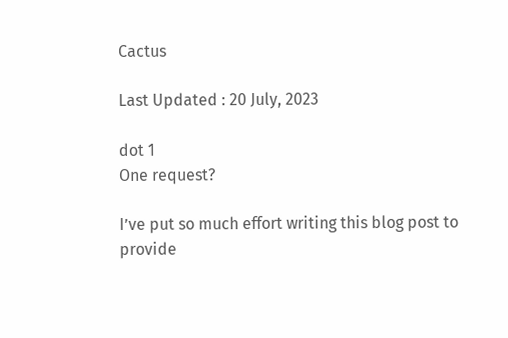Cactus

Last Updated : 20 July, 2023

dot 1
One request?

I’ve put so much effort writing this blog post to provide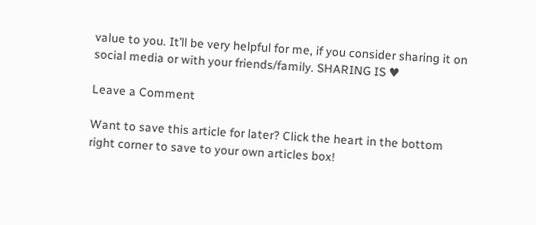value to you. It’ll be very helpful for me, if you consider sharing it on social media or with your friends/family. SHARING IS ♥

Leave a Comment

Want to save this article for later? Click the heart in the bottom right corner to save to your own articles box!